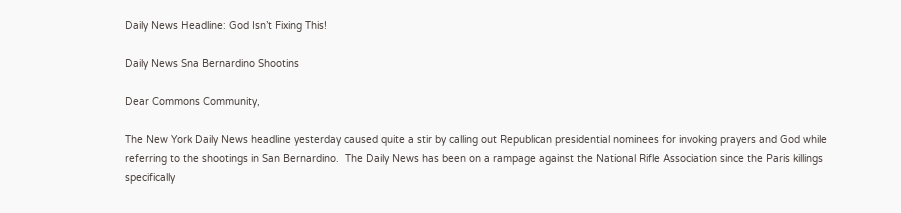Daily News Headline: God Isn’t Fixing This!

Daily News Sna Bernardino Shootins

Dear Commons Community,

The New York Daily News headline yesterday caused quite a stir by calling out Republican presidential nominees for invoking prayers and God while referring to the shootings in San Bernardino.  The Daily News has been on a rampage against the National Rifle Association since the Paris killings specifically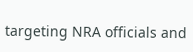targeting NRA officials and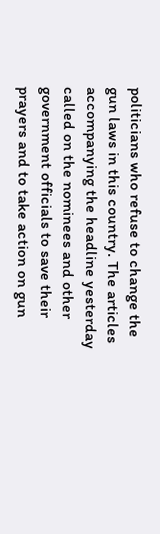politicians who refuse to change the gun laws in this country. The articles accompanying the headline yesterday called on the nominees and other government officials to save their prayers and to take action on gun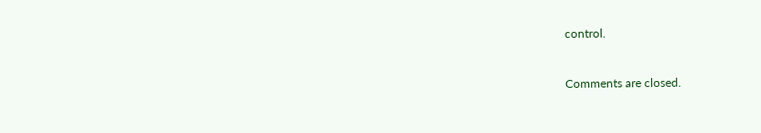control.


Comments are closed.